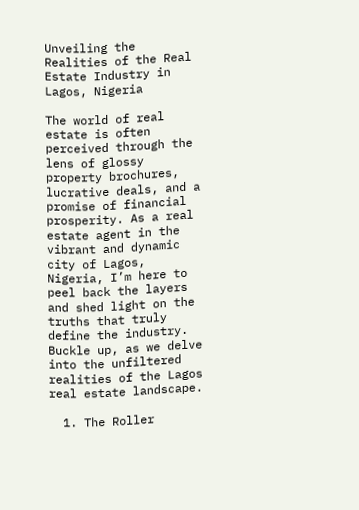Unveiling the Realities of the Real Estate Industry in Lagos, Nigeria

The world of real estate is often perceived through the lens of glossy property brochures, lucrative deals, and a promise of financial prosperity. As a real estate agent in the vibrant and dynamic city of Lagos, Nigeria, I’m here to peel back the layers and shed light on the truths that truly define the industry. Buckle up, as we delve into the unfiltered realities of the Lagos real estate landscape.

  1. The Roller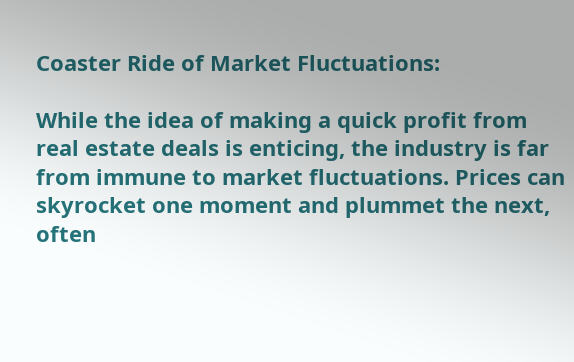Coaster Ride of Market Fluctuations:

While the idea of making a quick profit from real estate deals is enticing, the industry is far from immune to market fluctuations. Prices can skyrocket one moment and plummet the next, often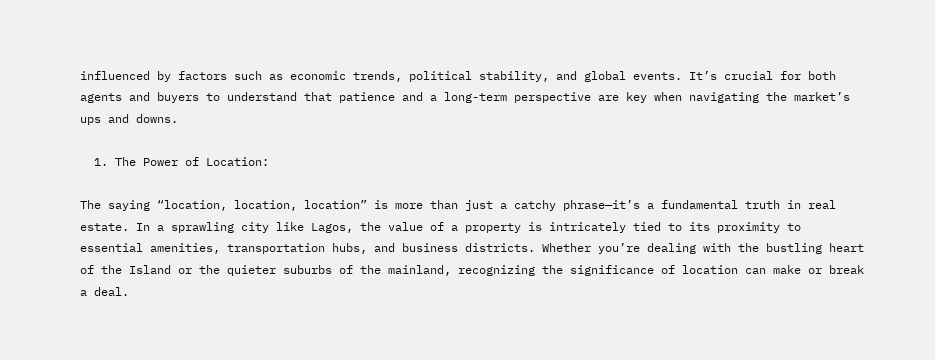influenced by factors such as economic trends, political stability, and global events. It’s crucial for both agents and buyers to understand that patience and a long-term perspective are key when navigating the market’s ups and downs.

  1. The Power of Location:

The saying “location, location, location” is more than just a catchy phrase—it’s a fundamental truth in real estate. In a sprawling city like Lagos, the value of a property is intricately tied to its proximity to essential amenities, transportation hubs, and business districts. Whether you’re dealing with the bustling heart of the Island or the quieter suburbs of the mainland, recognizing the significance of location can make or break a deal.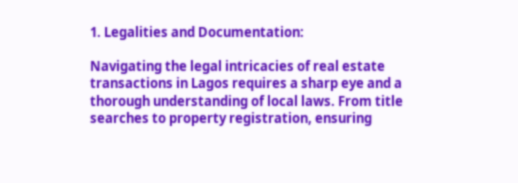1. Legalities and Documentation:

Navigating the legal intricacies of real estate transactions in Lagos requires a sharp eye and a thorough understanding of local laws. From title searches to property registration, ensuring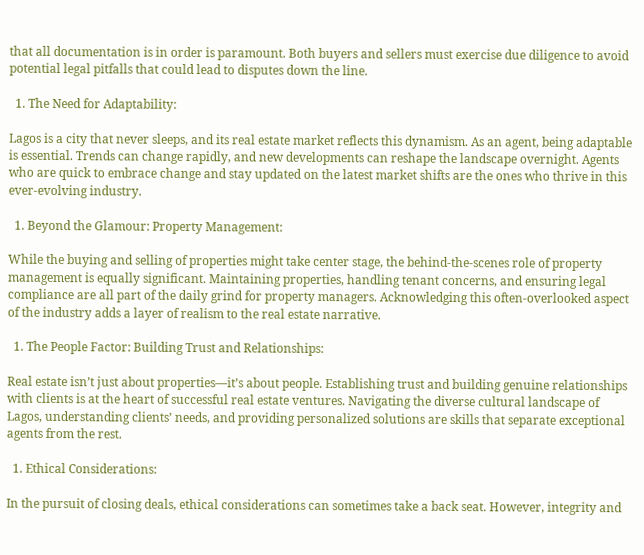that all documentation is in order is paramount. Both buyers and sellers must exercise due diligence to avoid potential legal pitfalls that could lead to disputes down the line.

  1. The Need for Adaptability:

Lagos is a city that never sleeps, and its real estate market reflects this dynamism. As an agent, being adaptable is essential. Trends can change rapidly, and new developments can reshape the landscape overnight. Agents who are quick to embrace change and stay updated on the latest market shifts are the ones who thrive in this ever-evolving industry.

  1. Beyond the Glamour: Property Management:

While the buying and selling of properties might take center stage, the behind-the-scenes role of property management is equally significant. Maintaining properties, handling tenant concerns, and ensuring legal compliance are all part of the daily grind for property managers. Acknowledging this often-overlooked aspect of the industry adds a layer of realism to the real estate narrative.

  1. The People Factor: Building Trust and Relationships:

Real estate isn’t just about properties—it’s about people. Establishing trust and building genuine relationships with clients is at the heart of successful real estate ventures. Navigating the diverse cultural landscape of Lagos, understanding clients’ needs, and providing personalized solutions are skills that separate exceptional agents from the rest.

  1. Ethical Considerations:

In the pursuit of closing deals, ethical considerations can sometimes take a back seat. However, integrity and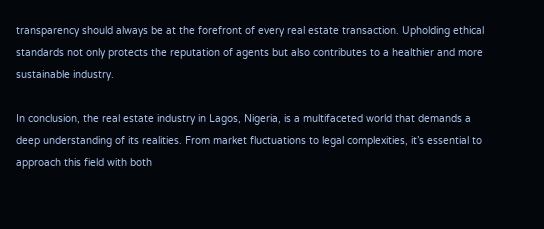transparency should always be at the forefront of every real estate transaction. Upholding ethical standards not only protects the reputation of agents but also contributes to a healthier and more sustainable industry.

In conclusion, the real estate industry in Lagos, Nigeria, is a multifaceted world that demands a deep understanding of its realities. From market fluctuations to legal complexities, it’s essential to approach this field with both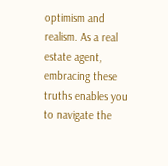optimism and realism. As a real estate agent, embracing these truths enables you to navigate the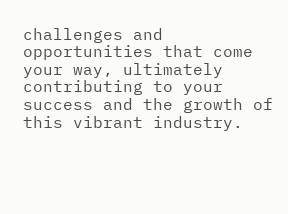challenges and opportunities that come your way, ultimately contributing to your success and the growth of this vibrant industry.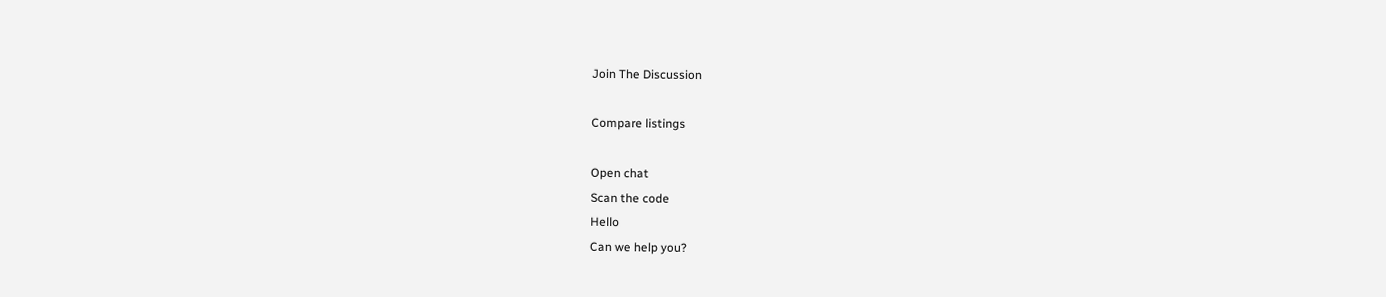Join The Discussion

Compare listings

Open chat
Scan the code
Hello
Can we help you?